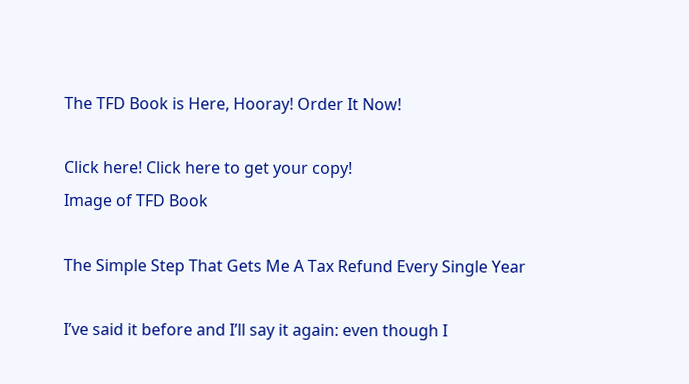The TFD Book is Here, Hooray! Order It Now!

Click here! Click here to get your copy!
Image of TFD Book

The Simple Step That Gets Me A Tax Refund Every Single Year

I’ve said it before and I’ll say it again: even though I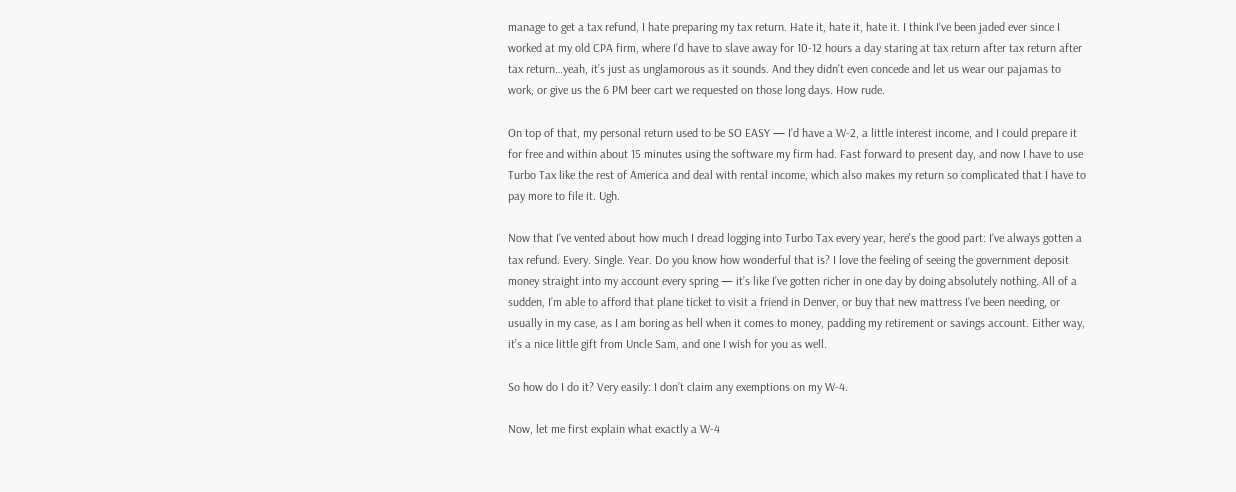manage to get a tax refund, I hate preparing my tax return. Hate it, hate it, hate it. I think I’ve been jaded ever since I worked at my old CPA firm, where I’d have to slave away for 10-12 hours a day staring at tax return after tax return after tax return…yeah, it’s just as unglamorous as it sounds. And they didn’t even concede and let us wear our pajamas to work, or give us the 6 PM beer cart we requested on those long days. How rude.

On top of that, my personal return used to be SO EASY — I’d have a W-2, a little interest income, and I could prepare it for free and within about 15 minutes using the software my firm had. Fast forward to present day, and now I have to use Turbo Tax like the rest of America and deal with rental income, which also makes my return so complicated that I have to pay more to file it. Ugh.

Now that I’ve vented about how much I dread logging into Turbo Tax every year, here’s the good part: I’ve always gotten a tax refund. Every. Single. Year. Do you know how wonderful that is? I love the feeling of seeing the government deposit money straight into my account every spring — it’s like I’ve gotten richer in one day by doing absolutely nothing. All of a sudden, I’m able to afford that plane ticket to visit a friend in Denver, or buy that new mattress I’ve been needing, or usually in my case, as I am boring as hell when it comes to money, padding my retirement or savings account. Either way, it’s a nice little gift from Uncle Sam, and one I wish for you as well.

So how do I do it? Very easily: I don’t claim any exemptions on my W-4.

Now, let me first explain what exactly a W-4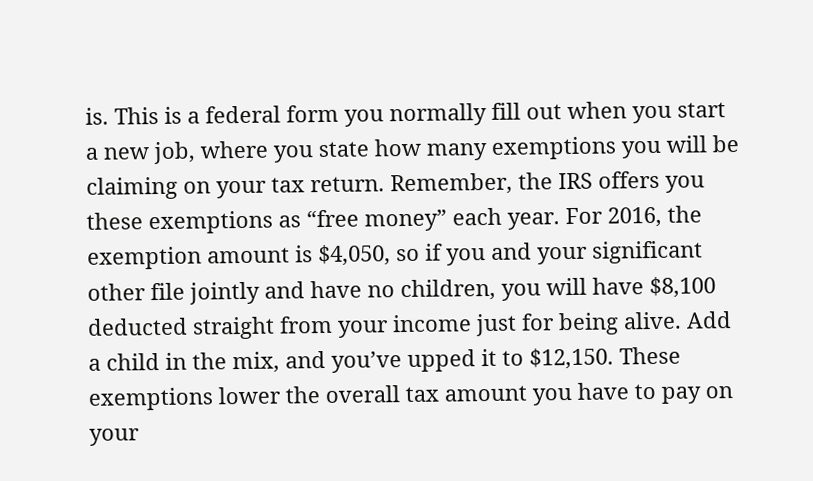is. This is a federal form you normally fill out when you start a new job, where you state how many exemptions you will be claiming on your tax return. Remember, the IRS offers you these exemptions as “free money” each year. For 2016, the exemption amount is $4,050, so if you and your significant other file jointly and have no children, you will have $8,100 deducted straight from your income just for being alive. Add a child in the mix, and you’ve upped it to $12,150. These exemptions lower the overall tax amount you have to pay on your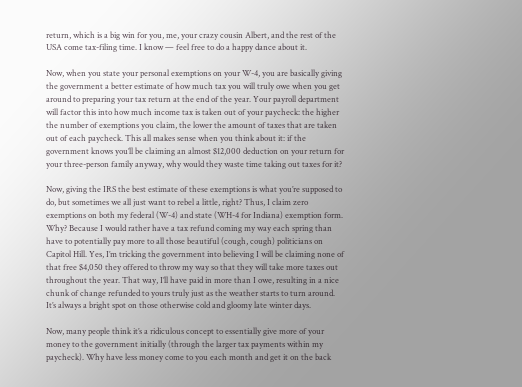return, which is a big win for you, me, your crazy cousin Albert, and the rest of the USA come tax-filing time. I know — feel free to do a happy dance about it.

Now, when you state your personal exemptions on your W-4, you are basically giving the government a better estimate of how much tax you will truly owe when you get around to preparing your tax return at the end of the year. Your payroll department will factor this into how much income tax is taken out of your paycheck: the higher the number of exemptions you claim, the lower the amount of taxes that are taken out of each paycheck. This all makes sense when you think about it: if the government knows you’ll be claiming an almost $12,000 deduction on your return for your three-person family anyway, why would they waste time taking out taxes for it?

Now, giving the IRS the best estimate of these exemptions is what you’re supposed to do, but sometimes we all just want to rebel a little, right? Thus, I claim zero exemptions on both my federal (W-4) and state (WH-4 for Indiana) exemption form. Why? Because I would rather have a tax refund coming my way each spring than have to potentially pay more to all those beautiful (cough, cough) politicians on Capitol Hill. Yes, I’m tricking the government into believing I will be claiming none of that free $4,050 they offered to throw my way so that they will take more taxes out throughout the year. That way, I’ll have paid in more than I owe, resulting in a nice chunk of change refunded to yours truly just as the weather starts to turn around. It’s always a bright spot on those otherwise cold and gloomy late winter days.

Now, many people think it’s a ridiculous concept to essentially give more of your money to the government initially (through the larger tax payments within my paycheck). Why have less money come to you each month and get it on the back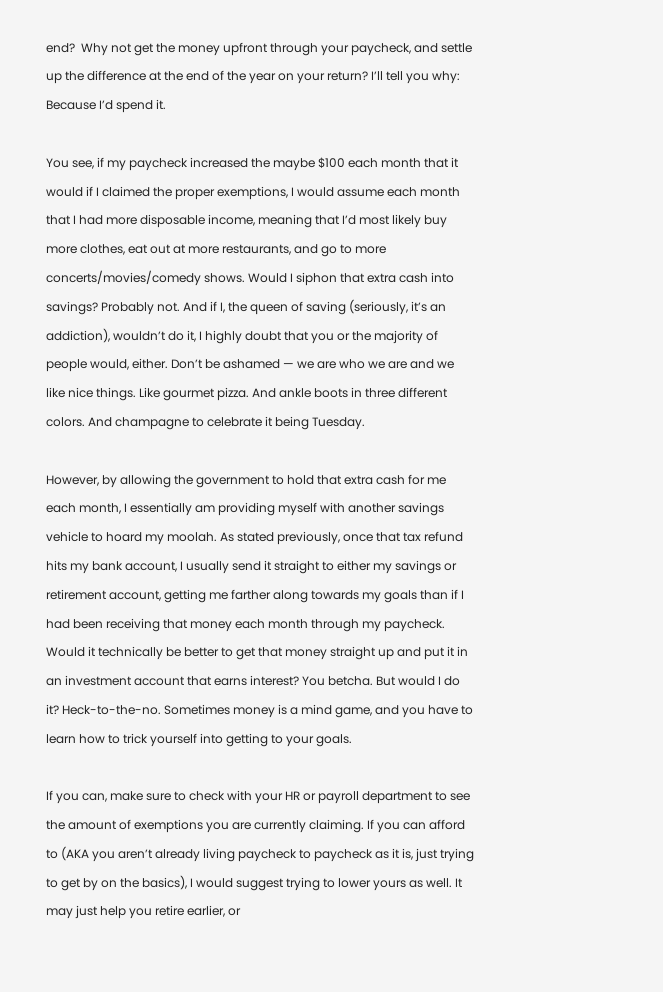end?  Why not get the money upfront through your paycheck, and settle up the difference at the end of the year on your return? I’ll tell you why: Because I’d spend it.

You see, if my paycheck increased the maybe $100 each month that it would if I claimed the proper exemptions, I would assume each month that I had more disposable income, meaning that I’d most likely buy more clothes, eat out at more restaurants, and go to more concerts/movies/comedy shows. Would I siphon that extra cash into savings? Probably not. And if I, the queen of saving (seriously, it’s an addiction), wouldn’t do it, I highly doubt that you or the majority of people would, either. Don’t be ashamed — we are who we are and we like nice things. Like gourmet pizza. And ankle boots in three different colors. And champagne to celebrate it being Tuesday.

However, by allowing the government to hold that extra cash for me each month, I essentially am providing myself with another savings vehicle to hoard my moolah. As stated previously, once that tax refund hits my bank account, I usually send it straight to either my savings or retirement account, getting me farther along towards my goals than if I had been receiving that money each month through my paycheck. Would it technically be better to get that money straight up and put it in an investment account that earns interest? You betcha. But would I do it? Heck-to-the-no. Sometimes money is a mind game, and you have to learn how to trick yourself into getting to your goals.

If you can, make sure to check with your HR or payroll department to see the amount of exemptions you are currently claiming. If you can afford to (AKA you aren’t already living paycheck to paycheck as it is, just trying to get by on the basics), I would suggest trying to lower yours as well. It may just help you retire earlier, or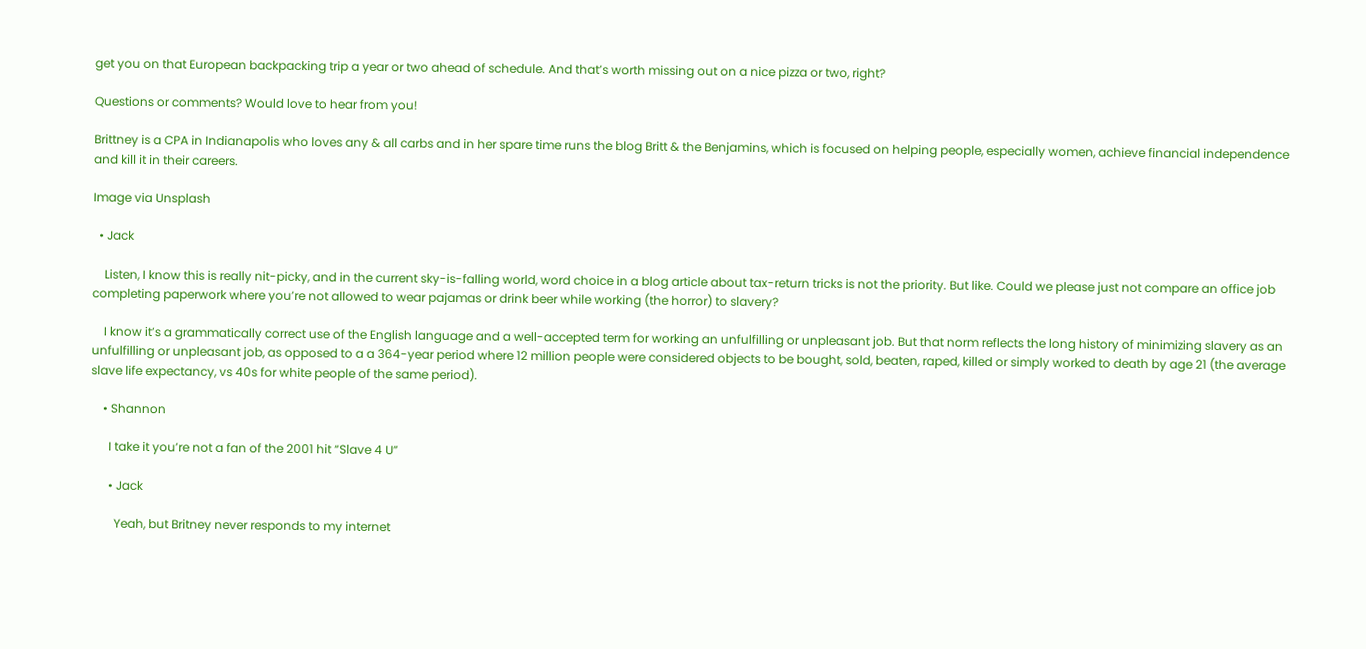get you on that European backpacking trip a year or two ahead of schedule. And that’s worth missing out on a nice pizza or two, right?

Questions or comments? Would love to hear from you!

Brittney is a CPA in Indianapolis who loves any & all carbs and in her spare time runs the blog Britt & the Benjamins, which is focused on helping people, especially women, achieve financial independence and kill it in their careers.

Image via Unsplash

  • Jack

    Listen, I know this is really nit-picky, and in the current sky-is-falling world, word choice in a blog article about tax-return tricks is not the priority. But like. Could we please just not compare an office job completing paperwork where you’re not allowed to wear pajamas or drink beer while working (the horror) to slavery?

    I know it’s a grammatically correct use of the English language and a well-accepted term for working an unfulfilling or unpleasant job. But that norm reflects the long history of minimizing slavery as an unfulfilling or unpleasant job, as opposed to a a 364-year period where 12 million people were considered objects to be bought, sold, beaten, raped, killed or simply worked to death by age 21 (the average slave life expectancy, vs 40s for white people of the same period).

    • Shannon

      I take it you’re not a fan of the 2001 hit “Slave 4 U”

      • Jack

        Yeah, but Britney never responds to my internet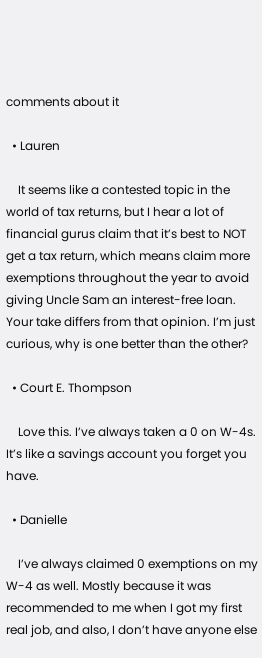comments about it

  • Lauren

    It seems like a contested topic in the world of tax returns, but I hear a lot of financial gurus claim that it’s best to NOT get a tax return, which means claim more exemptions throughout the year to avoid giving Uncle Sam an interest-free loan. Your take differs from that opinion. I’m just curious, why is one better than the other?

  • Court E. Thompson

    Love this. I’ve always taken a 0 on W-4s. It’s like a savings account you forget you have.

  • Danielle

    I’ve always claimed 0 exemptions on my W-4 as well. Mostly because it was recommended to me when I got my first real job, and also, I don’t have anyone else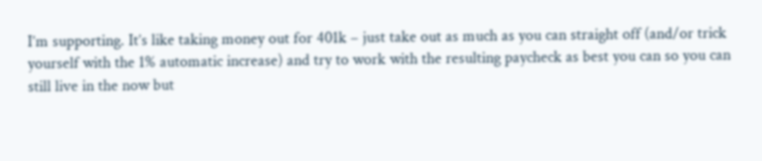I’m supporting. It’s like taking money out for 401k – just take out as much as you can straight off (and/or trick yourself with the 1% automatic increase) and try to work with the resulting paycheck as best you can so you can still live in the now but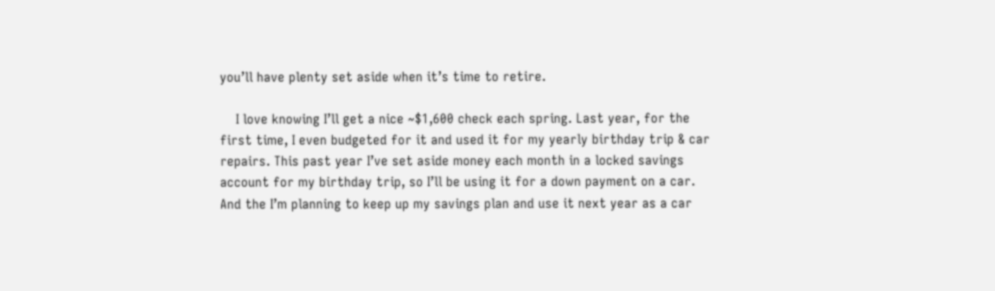you’ll have plenty set aside when it’s time to retire.

    I love knowing I’ll get a nice ~$1,600 check each spring. Last year, for the first time, I even budgeted for it and used it for my yearly birthday trip & car repairs. This past year I’ve set aside money each month in a locked savings account for my birthday trip, so I’ll be using it for a down payment on a car. And the I’m planning to keep up my savings plan and use it next year as a car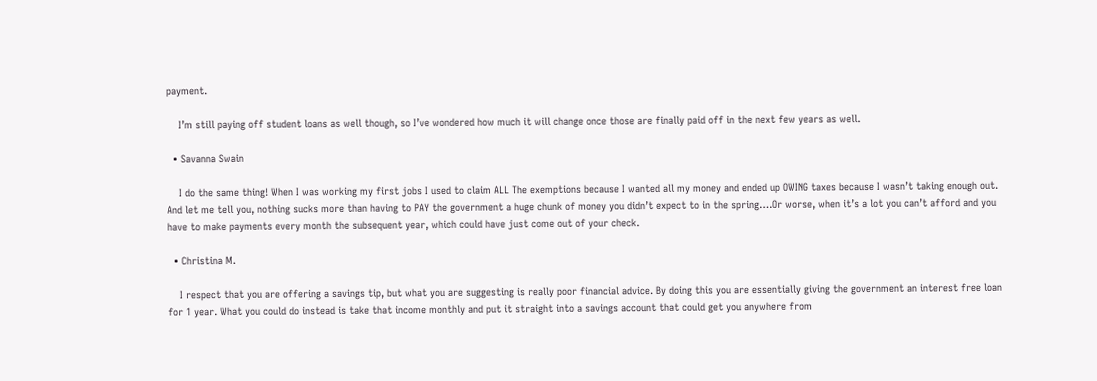payment.

    I’m still paying off student loans as well though, so I’ve wondered how much it will change once those are finally paid off in the next few years as well.

  • Savanna Swain

    I do the same thing! When I was working my first jobs I used to claim ALL The exemptions because I wanted all my money and ended up OWING taxes because I wasn’t taking enough out. And let me tell you, nothing sucks more than having to PAY the government a huge chunk of money you didn’t expect to in the spring….Or worse, when it’s a lot you can’t afford and you have to make payments every month the subsequent year, which could have just come out of your check.

  • Christina M.

    I respect that you are offering a savings tip, but what you are suggesting is really poor financial advice. By doing this you are essentially giving the government an interest free loan for 1 year. What you could do instead is take that income monthly and put it straight into a savings account that could get you anywhere from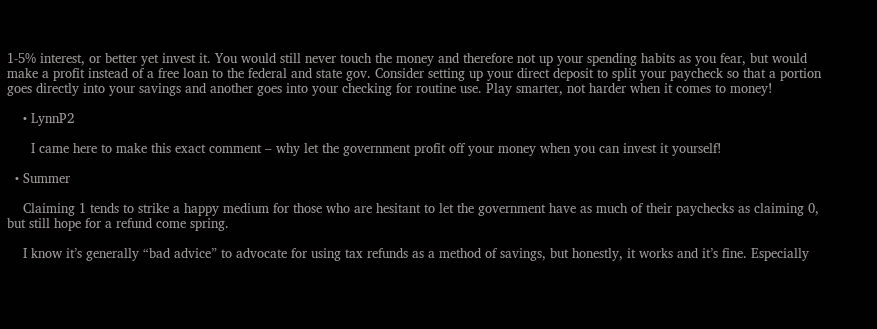1-5% interest, or better yet invest it. You would still never touch the money and therefore not up your spending habits as you fear, but would make a profit instead of a free loan to the federal and state gov. Consider setting up your direct deposit to split your paycheck so that a portion goes directly into your savings and another goes into your checking for routine use. Play smarter, not harder when it comes to money!

    • LynnP2

      I came here to make this exact comment – why let the government profit off your money when you can invest it yourself!

  • Summer

    Claiming 1 tends to strike a happy medium for those who are hesitant to let the government have as much of their paychecks as claiming 0, but still hope for a refund come spring.

    I know it’s generally “bad advice” to advocate for using tax refunds as a method of savings, but honestly, it works and it’s fine. Especially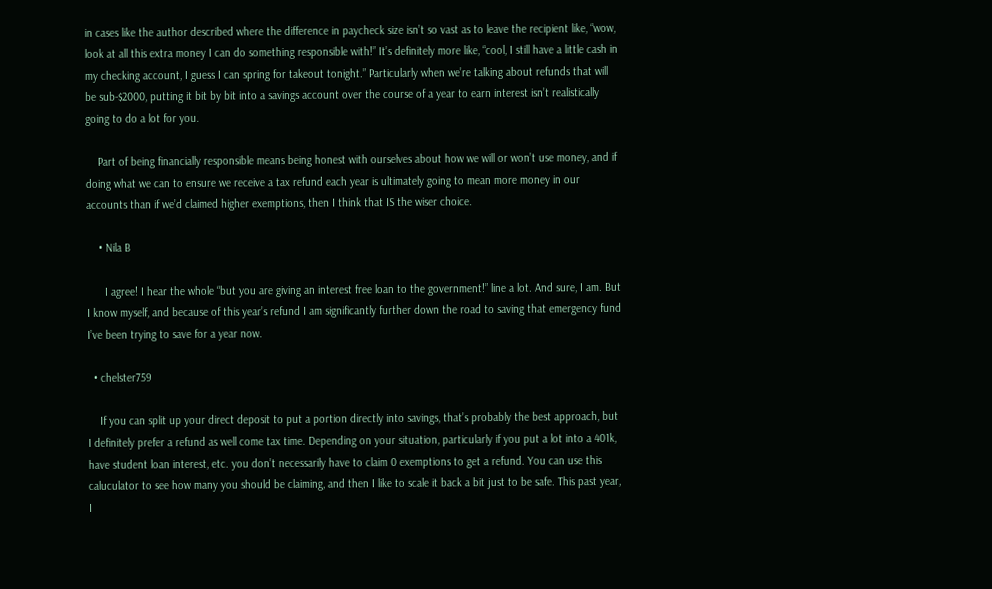in cases like the author described where the difference in paycheck size isn’t so vast as to leave the recipient like, “wow, look at all this extra money I can do something responsible with!” It’s definitely more like, “cool, I still have a little cash in my checking account, I guess I can spring for takeout tonight.” Particularly when we’re talking about refunds that will be sub-$2000, putting it bit by bit into a savings account over the course of a year to earn interest isn’t realistically going to do a lot for you.

    Part of being financially responsible means being honest with ourselves about how we will or won’t use money, and if doing what we can to ensure we receive a tax refund each year is ultimately going to mean more money in our accounts than if we’d claimed higher exemptions, then I think that IS the wiser choice.

    • Nila B

      I agree! I hear the whole “but you are giving an interest free loan to the government!” line a lot. And sure, I am. But I know myself, and because of this year’s refund I am significantly further down the road to saving that emergency fund I’ve been trying to save for a year now.

  • chelster759

    If you can split up your direct deposit to put a portion directly into savings, that’s probably the best approach, but I definitely prefer a refund as well come tax time. Depending on your situation, particularly if you put a lot into a 401k, have student loan interest, etc. you don’t necessarily have to claim 0 exemptions to get a refund. You can use this caluculator to see how many you should be claiming, and then I like to scale it back a bit just to be safe. This past year, I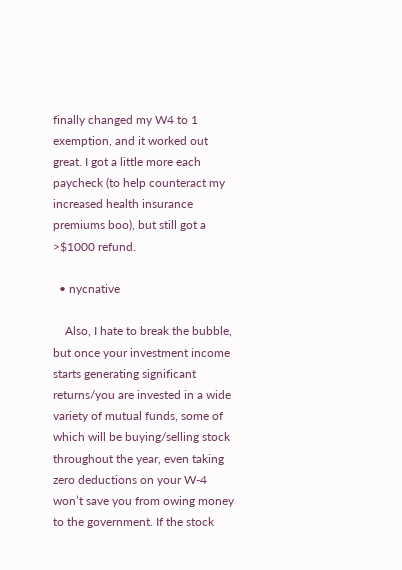finally changed my W4 to 1 exemption, and it worked out great. I got a little more each paycheck (to help counteract my increased health insurance premiums boo), but still got a >$1000 refund.

  • nycnative

    Also, I hate to break the bubble, but once your investment income starts generating significant returns/you are invested in a wide variety of mutual funds, some of which will be buying/selling stock throughout the year, even taking zero deductions on your W-4 won’t save you from owing money to the government. If the stock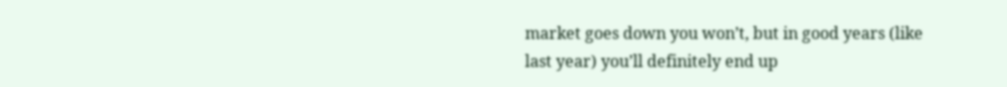market goes down you won’t, but in good years (like last year) you’ll definitely end up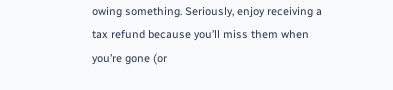owing something. Seriously, enjoy receiving a tax refund because you’ll miss them when you’re gone (or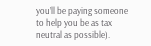you’ll be paying someone to help you be as tax neutral as possible).